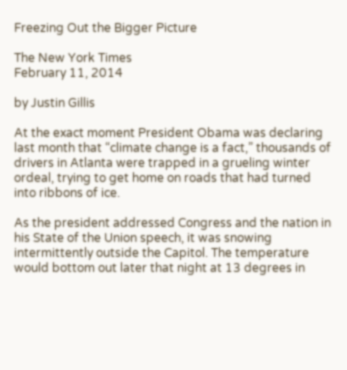Freezing Out the Bigger Picture

The New York Times
February 11, 2014

by Justin Gillis

At the exact moment President Obama was declaring last month that “climate change is a fact,” thousands of drivers in Atlanta were trapped in a grueling winter ordeal, trying to get home on roads that had turned into ribbons of ice.

As the president addressed Congress and the nation in his State of the Union speech, it was snowing intermittently outside the Capitol. The temperature would bottom out later that night at 13 degrees in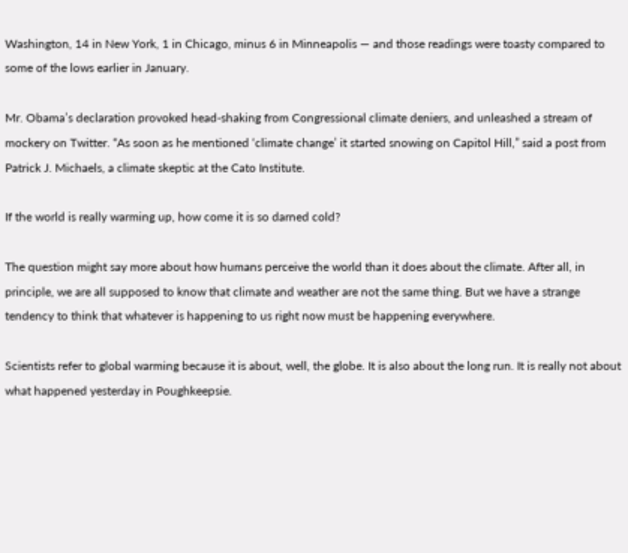Washington, 14 in New York, 1 in Chicago, minus 6 in Minneapolis — and those readings were toasty compared to some of the lows earlier in January.

Mr. Obama’s declaration provoked head-shaking from Congressional climate deniers, and unleashed a stream of mockery on Twitter. “As soon as he mentioned ‘climate change’ it started snowing on Capitol Hill,” said a post from Patrick J. Michaels, a climate skeptic at the Cato Institute.

If the world is really warming up, how come it is so darned cold?

The question might say more about how humans perceive the world than it does about the climate. After all, in principle, we are all supposed to know that climate and weather are not the same thing. But we have a strange tendency to think that whatever is happening to us right now must be happening everywhere.

Scientists refer to global warming because it is about, well, the globe. It is also about the long run. It is really not about what happened yesterday in Poughkeepsie.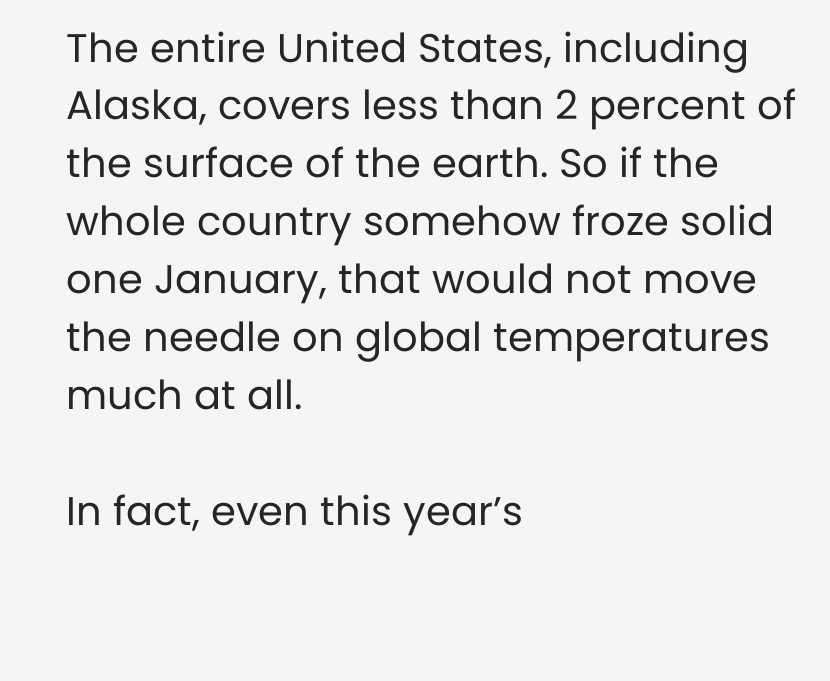The entire United States, including Alaska, covers less than 2 percent of the surface of the earth. So if the whole country somehow froze solid one January, that would not move the needle on global temperatures much at all.

In fact, even this year’s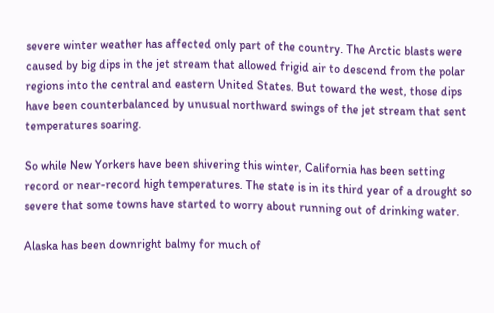severe winter weather has affected only part of the country. The Arctic blasts were caused by big dips in the jet stream that allowed frigid air to descend from the polar regions into the central and eastern United States. But toward the west, those dips have been counterbalanced by unusual northward swings of the jet stream that sent temperatures soaring.

So while New Yorkers have been shivering this winter, California has been setting record or near-record high temperatures. The state is in its third year of a drought so severe that some towns have started to worry about running out of drinking water.

Alaska has been downright balmy for much of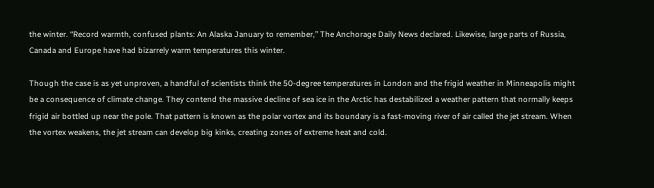the winter. “Record warmth, confused plants: An Alaska January to remember,” The Anchorage Daily News declared. Likewise, large parts of Russia, Canada and Europe have had bizarrely warm temperatures this winter.

Though the case is as yet unproven, a handful of scientists think the 50-degree temperatures in London and the frigid weather in Minneapolis might be a consequence of climate change. They contend the massive decline of sea ice in the Arctic has destabilized a weather pattern that normally keeps frigid air bottled up near the pole. That pattern is known as the polar vortex and its boundary is a fast-moving river of air called the jet stream. When the vortex weakens, the jet stream can develop big kinks, creating zones of extreme heat and cold.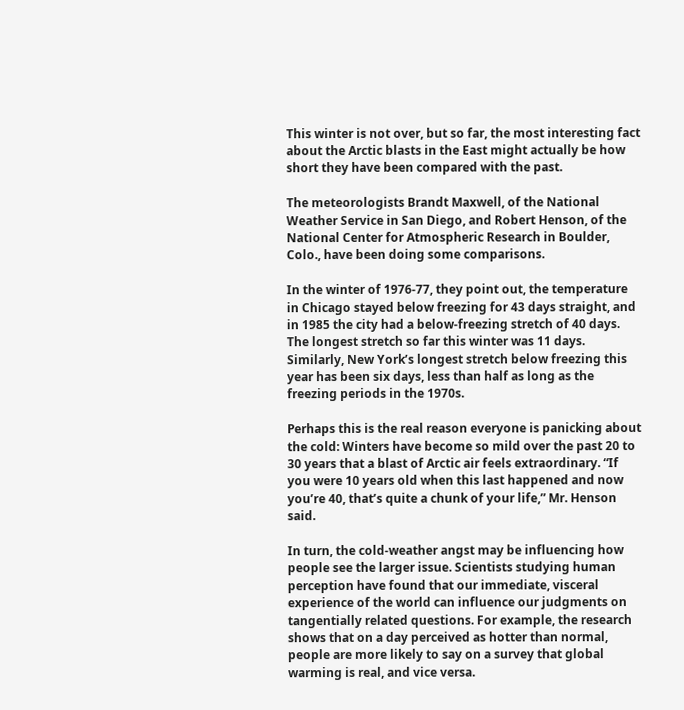This winter is not over, but so far, the most interesting fact about the Arctic blasts in the East might actually be how short they have been compared with the past.

The meteorologists Brandt Maxwell, of the National Weather Service in San Diego, and Robert Henson, of the National Center for Atmospheric Research in Boulder, Colo., have been doing some comparisons.

In the winter of 1976-77, they point out, the temperature in Chicago stayed below freezing for 43 days straight, and in 1985 the city had a below-freezing stretch of 40 days. The longest stretch so far this winter was 11 days. Similarly, New York’s longest stretch below freezing this year has been six days, less than half as long as the freezing periods in the 1970s.

Perhaps this is the real reason everyone is panicking about the cold: Winters have become so mild over the past 20 to 30 years that a blast of Arctic air feels extraordinary. “If you were 10 years old when this last happened and now you’re 40, that’s quite a chunk of your life,” Mr. Henson said.

In turn, the cold-weather angst may be influencing how people see the larger issue. Scientists studying human perception have found that our immediate, visceral experience of the world can influence our judgments on tangentially related questions. For example, the research shows that on a day perceived as hotter than normal, people are more likely to say on a survey that global warming is real, and vice versa.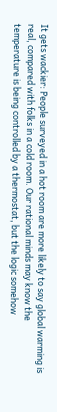It gets wackier: People surveyed in a hot room are more likely to say global warming is real, compared with folks in a cold room. Our rational minds may know the temperature is being controlled by a thermostat, but the logic somehow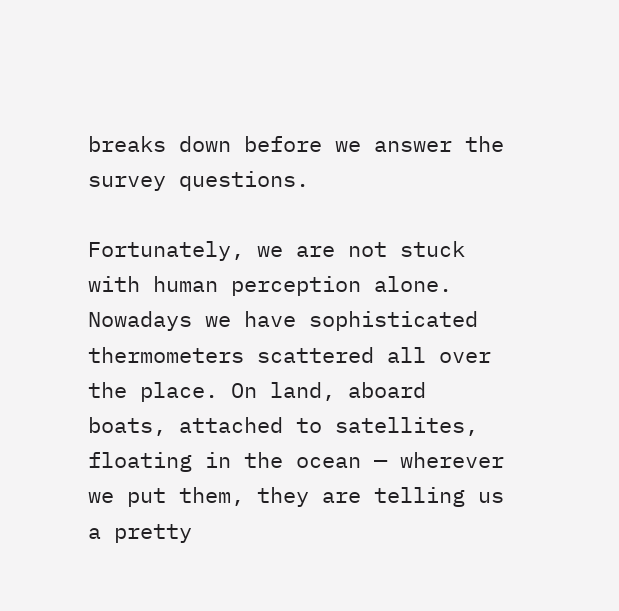breaks down before we answer the survey questions.

Fortunately, we are not stuck with human perception alone. Nowadays we have sophisticated thermometers scattered all over the place. On land, aboard boats, attached to satellites, floating in the ocean — wherever we put them, they are telling us a pretty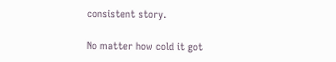consistent story.

No matter how cold it got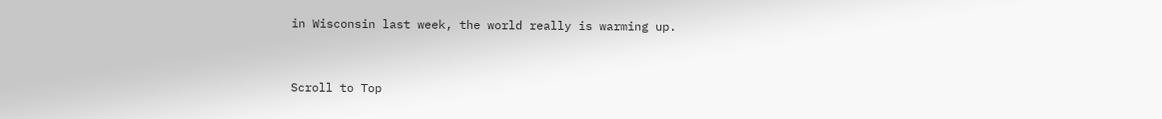in Wisconsin last week, the world really is warming up.


Scroll to Top